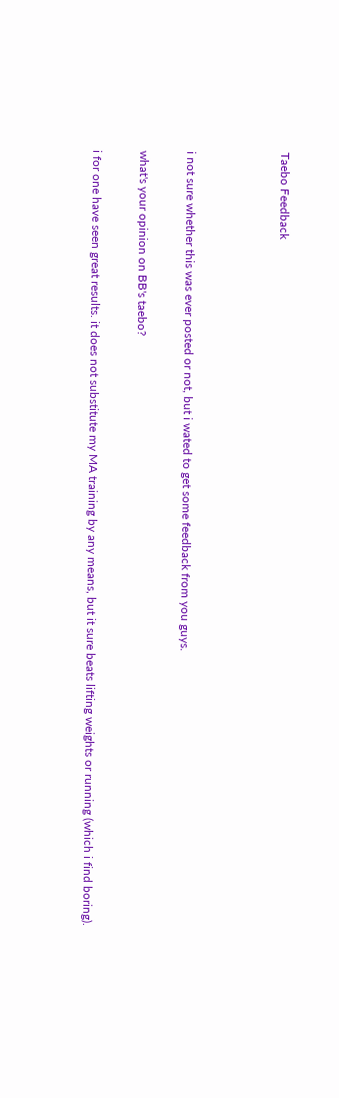Taebo Feedback



i not sure whether this was ever posted or not, but i wated to get some feedback from you guys.

what's your opinion on BB's taebo?

i for one have seen great results. it does not substitute my MA training by any means, but it sure beats lifting weights or running (which i find boring).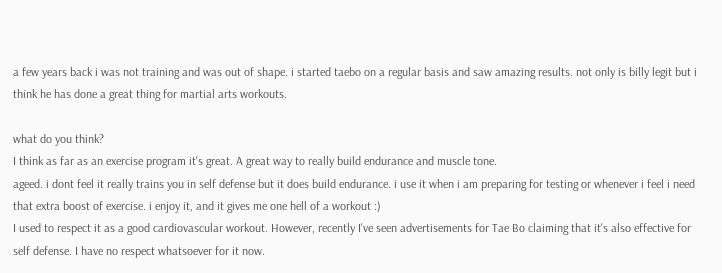a few years back i was not training and was out of shape. i started taebo on a regular basis and saw amazing results. not only is billy legit but i think he has done a great thing for martial arts workouts.

what do you think?
I think as far as an exercise program it's great. A great way to really build endurance and muscle tone.
ageed. i dont feel it really trains you in self defense but it does build endurance. i use it when i am preparing for testing or whenever i feel i need that extra boost of exercise. i enjoy it, and it gives me one hell of a workout :)
I used to respect it as a good cardiovascular workout. However, recently I've seen advertisements for Tae Bo claiming that it's also effective for self defense. I have no respect whatsoever for it now.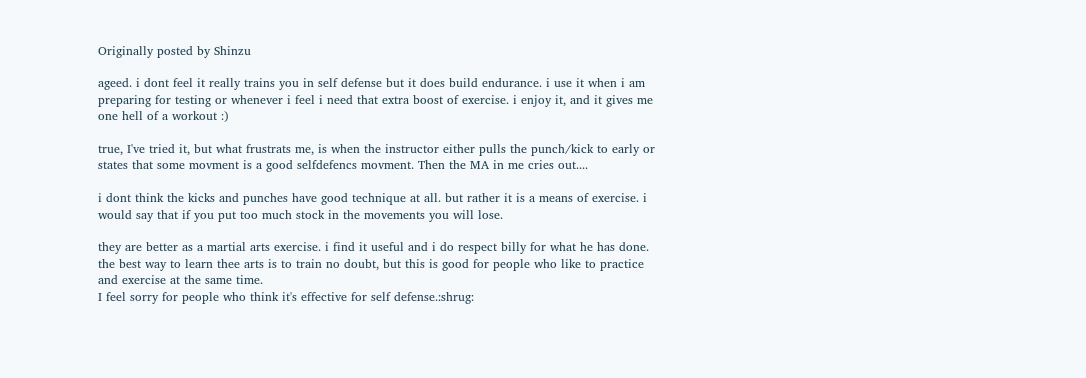Originally posted by Shinzu

ageed. i dont feel it really trains you in self defense but it does build endurance. i use it when i am preparing for testing or whenever i feel i need that extra boost of exercise. i enjoy it, and it gives me one hell of a workout :)

true, I've tried it, but what frustrats me, is when the instructor either pulls the punch/kick to early or states that some movment is a good selfdefencs movment. Then the MA in me cries out....

i dont think the kicks and punches have good technique at all. but rather it is a means of exercise. i would say that if you put too much stock in the movements you will lose.

they are better as a martial arts exercise. i find it useful and i do respect billy for what he has done. the best way to learn thee arts is to train no doubt, but this is good for people who like to practice and exercise at the same time.
I feel sorry for people who think it's effective for self defense.:shrug: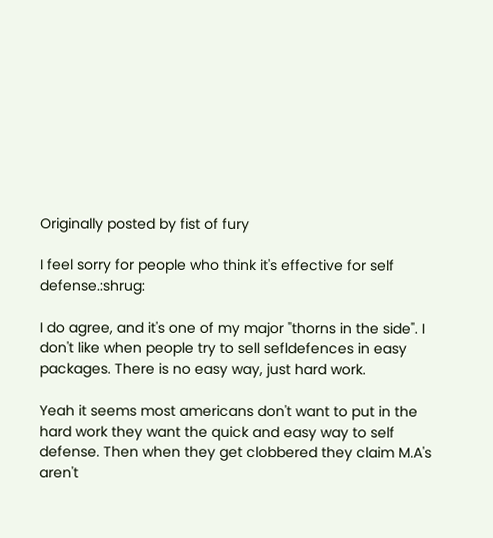Originally posted by fist of fury

I feel sorry for people who think it's effective for self defense.:shrug:

I do agree, and it's one of my major "thorns in the side". I don't like when people try to sell sefldefences in easy packages. There is no easy way, just hard work.

Yeah it seems most americans don't want to put in the hard work they want the quick and easy way to self defense. Then when they get clobbered they claim M.A's aren't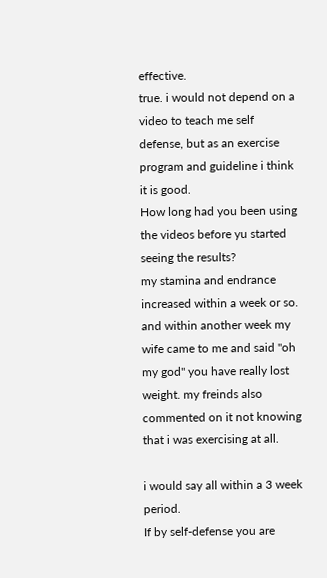effective.
true. i would not depend on a video to teach me self defense, but as an exercise program and guideline i think it is good.
How long had you been using the videos before yu started seeing the results?
my stamina and endrance increased within a week or so. and within another week my wife came to me and said "oh my god" you have really lost weight. my freinds also commented on it not knowing that i was exercising at all.

i would say all within a 3 week period.
If by self-defense you are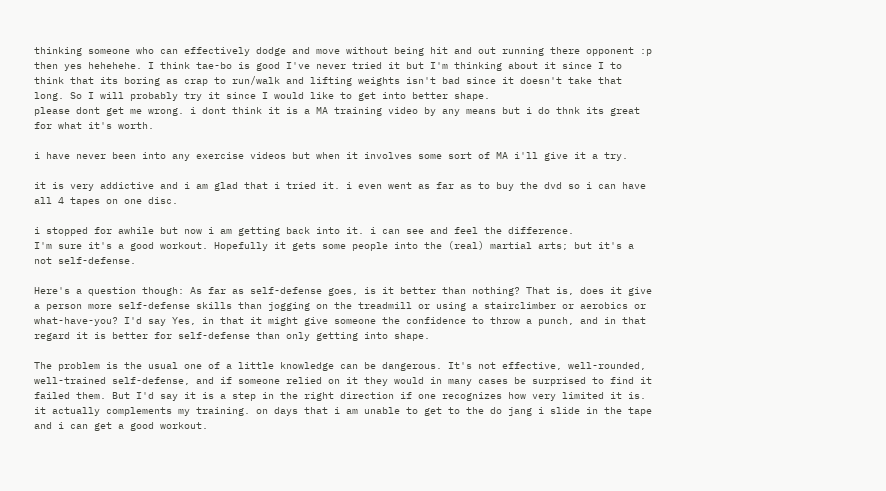thinking someone who can effectively dodge and move without being hit and out running there opponent :p then yes hehehehe. I think tae-bo is good I've never tried it but I'm thinking about it since I to think that its boring as crap to run/walk and lifting weights isn't bad since it doesn't take that long. So I will probably try it since I would like to get into better shape.
please dont get me wrong. i dont think it is a MA training video by any means but i do thnk its great for what it's worth.

i have never been into any exercise videos but when it involves some sort of MA i'll give it a try.

it is very addictive and i am glad that i tried it. i even went as far as to buy the dvd so i can have all 4 tapes on one disc.

i stopped for awhile but now i am getting back into it. i can see and feel the difference.
I'm sure it's a good workout. Hopefully it gets some people into the (real) martial arts; but it's a not self-defense.

Here's a question though: As far as self-defense goes, is it better than nothing? That is, does it give a person more self-defense skills than jogging on the treadmill or using a stairclimber or aerobics or what-have-you? I'd say Yes, in that it might give someone the confidence to throw a punch, and in that regard it is better for self-defense than only getting into shape.

The problem is the usual one of a little knowledge can be dangerous. It's not effective, well-rounded, well-trained self-defense, and if someone relied on it they would in many cases be surprised to find it failed them. But I'd say it is a step in the right direction if one recognizes how very limited it is.
it actually complements my training. on days that i am unable to get to the do jang i slide in the tape and i can get a good workout.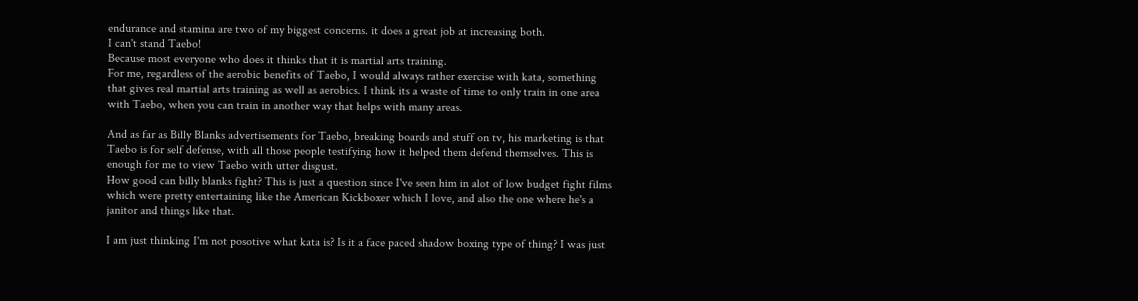endurance and stamina are two of my biggest concerns. it does a great job at increasing both.
I can't stand Taebo!
Because most everyone who does it thinks that it is martial arts training.
For me, regardless of the aerobic benefits of Taebo, I would always rather exercise with kata, something that gives real martial arts training as well as aerobics. I think its a waste of time to only train in one area with Taebo, when you can train in another way that helps with many areas.

And as far as Billy Blanks advertisements for Taebo, breaking boards and stuff on tv, his marketing is that Taebo is for self defense, with all those people testifying how it helped them defend themselves. This is enough for me to view Taebo with utter disgust.
How good can billy blanks fight? This is just a question since I've seen him in alot of low budget fight films which were pretty entertaining like the American Kickboxer which I love, and also the one where he's a janitor and things like that.

I am just thinking I'm not posotive what kata is? Is it a face paced shadow boxing type of thing? I was just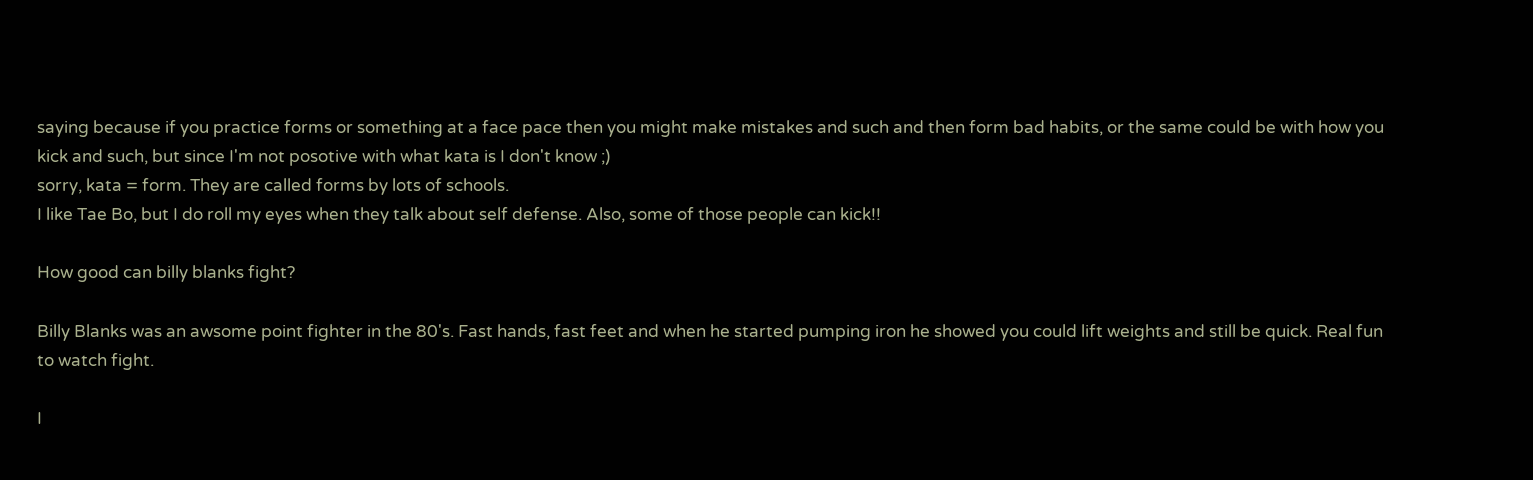saying because if you practice forms or something at a face pace then you might make mistakes and such and then form bad habits, or the same could be with how you kick and such, but since I'm not posotive with what kata is I don't know ;)
sorry, kata = form. They are called forms by lots of schools.
I like Tae Bo, but I do roll my eyes when they talk about self defense. Also, some of those people can kick!!

How good can billy blanks fight?

Billy Blanks was an awsome point fighter in the 80's. Fast hands, fast feet and when he started pumping iron he showed you could lift weights and still be quick. Real fun to watch fight.

I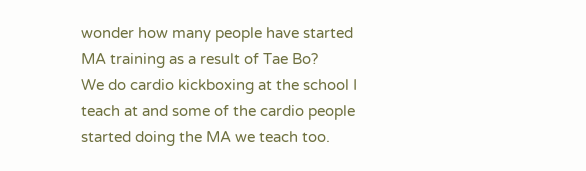wonder how many people have started MA training as a result of Tae Bo?
We do cardio kickboxing at the school I teach at and some of the cardio people started doing the MA we teach too.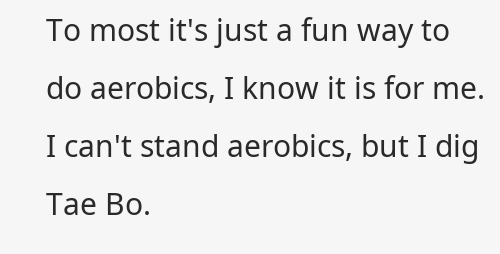To most it's just a fun way to do aerobics, I know it is for me. I can't stand aerobics, but I dig Tae Bo.